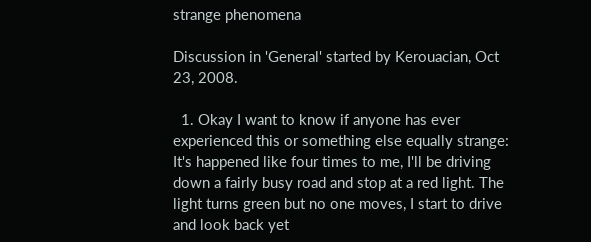strange phenomena

Discussion in 'General' started by Kerouacian, Oct 23, 2008.

  1. Okay I want to know if anyone has ever experienced this or something else equally strange: It's happened like four times to me, I'll be driving down a fairly busy road and stop at a red light. The light turns green but no one moves, I start to drive and look back yet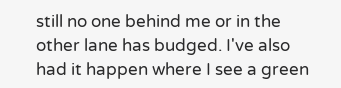still no one behind me or in the other lane has budged. I've also had it happen where I see a green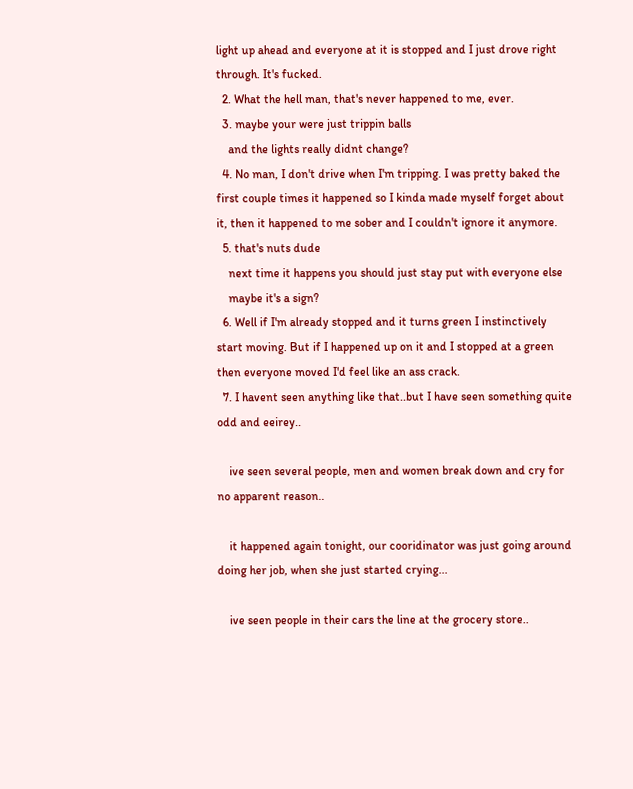light up ahead and everyone at it is stopped and I just drove right through. It's fucked.
  2. What the hell man, that's never happened to me, ever.
  3. maybe your were just trippin balls
    and the lights really didnt change?
  4. No man, I don't drive when I'm tripping. I was pretty baked the first couple times it happened so I kinda made myself forget about it, then it happened to me sober and I couldn't ignore it anymore.
  5. that's nuts dude
    next time it happens you should just stay put with everyone else
    maybe it's a sign?
  6. Well if I'm already stopped and it turns green I instinctively start moving. But if I happened up on it and I stopped at a green then everyone moved I'd feel like an ass crack.
  7. I havent seen anything like that..but I have seen something quite odd and eeirey..

    ive seen several people, men and women break down and cry for no apparent reason..

    it happened again tonight, our cooridinator was just going around doing her job, when she just started crying...

    ive seen people in their cars the line at the grocery store..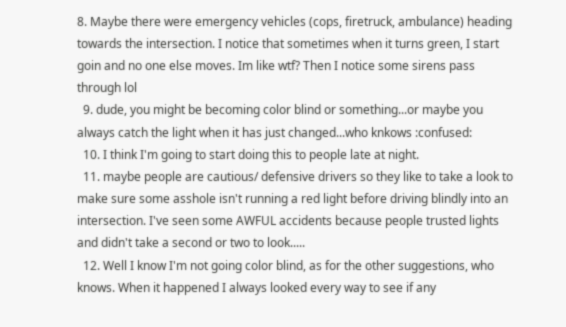8. Maybe there were emergency vehicles (cops, firetruck, ambulance) heading towards the intersection. I notice that sometimes when it turns green, I start goin and no one else moves. Im like wtf? Then I notice some sirens pass through lol
  9. dude, you might be becoming color blind or something...or maybe you always catch the light when it has just changed...who knkows :confused:
  10. I think I'm going to start doing this to people late at night.
  11. maybe people are cautious/ defensive drivers so they like to take a look to make sure some asshole isn't running a red light before driving blindly into an intersection. I've seen some AWFUL accidents because people trusted lights and didn't take a second or two to look.....
  12. Well I know I'm not going color blind, as for the other suggestions, who knows. When it happened I always looked every way to see if any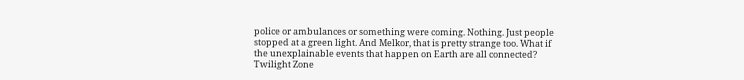police or ambulances or something were coming. Nothing. Just people stopped at a green light. And Melkor, that is pretty strange too. What if the unexplainable events that happen on Earth are all connected? Twilight Zone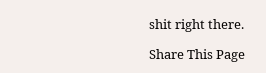shit right there.

Share This Page